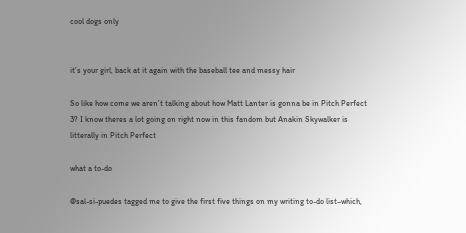cool dogs only


it’s your girl, back at it again with the baseball tee and messy hair

So like how come we aren’t talking about how Matt Lanter is gonna be in Pitch Perfect 3? I know theres a lot going on right now in this fandom but Anakin Skywalker is litterally in Pitch Perfect

what a to-do

@sal-si-puedes tagged me to give the first five things on my writing to-do list–which,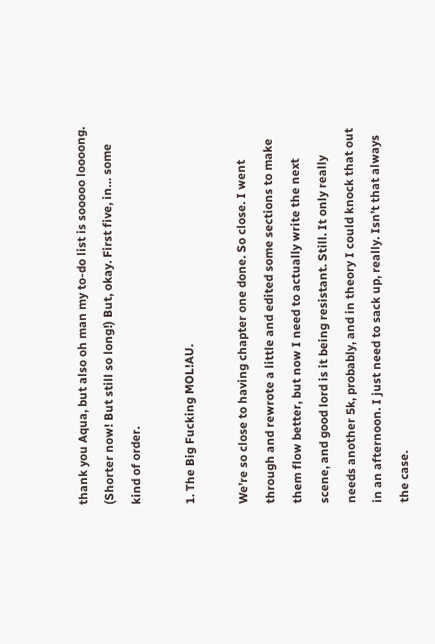thank you Aqua, but also oh man my to-do list is sooooo loooong. (Shorter now! But still so long!) But, okay. First five, in… some kind of order.

1. The Big Fucking MOL!AU.

We’re so close to having chapter one done. So close. I went through and rewrote a little and edited some sections to make them flow better, but now I need to actually write the next scene, and good lord is it being resistant. Still. It only really needs another 5k, probably, and in theory I could knock that out in an afternoon. I just need to sack up, really. Isn’t that always the case.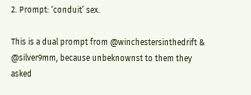2. Prompt: ‘conduit’ sex.

This is a dual prompt from @winchestersinthedrift & @silver9mm, because unbeknownst to them they asked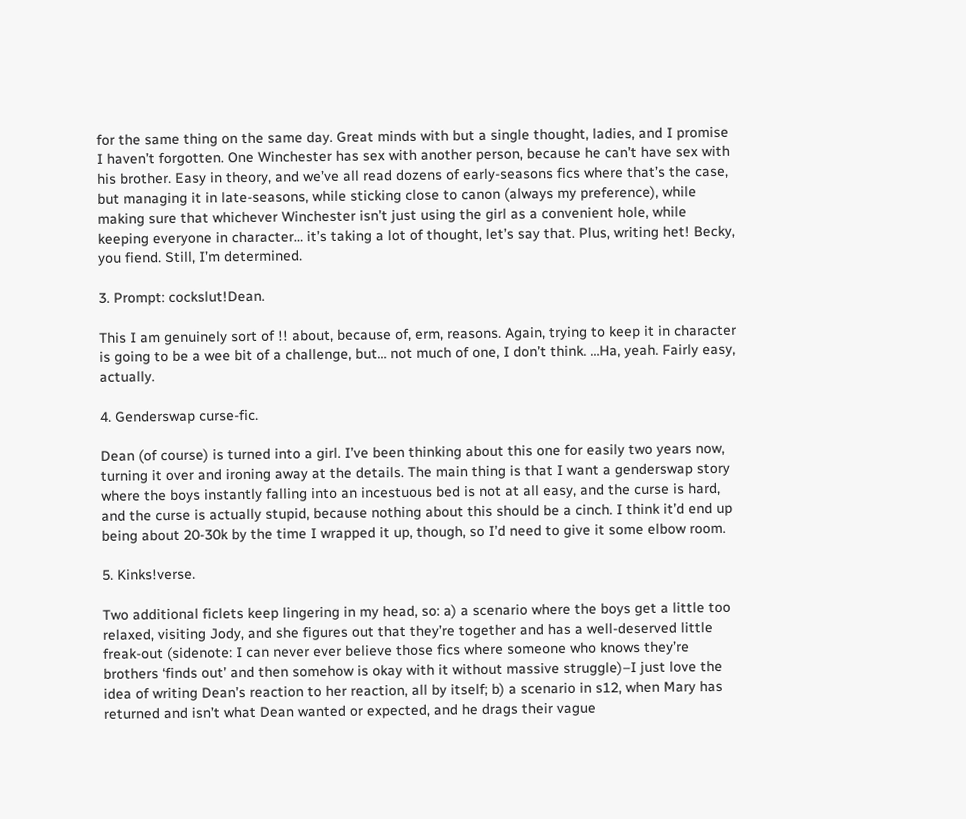for the same thing on the same day. Great minds with but a single thought, ladies, and I promise I haven’t forgotten. One Winchester has sex with another person, because he can’t have sex with his brother. Easy in theory, and we’ve all read dozens of early-seasons fics where that’s the case, but managing it in late-seasons, while sticking close to canon (always my preference), while making sure that whichever Winchester isn’t just using the girl as a convenient hole, while keeping everyone in character… it’s taking a lot of thought, let’s say that. Plus, writing het! Becky, you fiend. Still, I’m determined.

3. Prompt: cockslut!Dean.

This I am genuinely sort of !! about, because of, erm, reasons. Again, trying to keep it in character is going to be a wee bit of a challenge, but… not much of one, I don’t think. …Ha, yeah. Fairly easy, actually.

4. Genderswap curse-fic.

Dean (of course) is turned into a girl. I’ve been thinking about this one for easily two years now, turning it over and ironing away at the details. The main thing is that I want a genderswap story where the boys instantly falling into an incestuous bed is not at all easy, and the curse is hard, and the curse is actually stupid, because nothing about this should be a cinch. I think it’d end up being about 20-30k by the time I wrapped it up, though, so I’d need to give it some elbow room.

5. Kinks!verse.

Two additional ficlets keep lingering in my head, so: a) a scenario where the boys get a little too relaxed, visiting Jody, and she figures out that they’re together and has a well-deserved little freak-out (sidenote: I can never ever believe those fics where someone who knows they’re brothers ‘finds out’ and then somehow is okay with it without massive struggle)–I just love the idea of writing Dean’s reaction to her reaction, all by itself; b) a scenario in s12, when Mary has returned and isn’t what Dean wanted or expected, and he drags their vague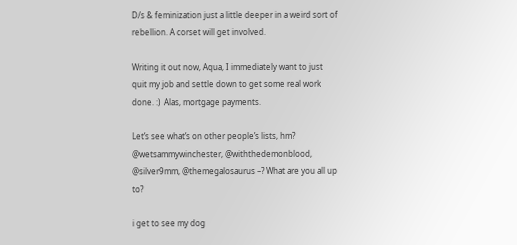D/s & feminization just a little deeper in a weird sort of rebellion. A corset will get involved.

Writing it out now, Aqua, I immediately want to just quit my job and settle down to get some real work done. :)  Alas, mortgage payments.

Let’s see what’s on other people’s lists, hm? @wetsammywinchester, @withthedemonblood, @silver9mm, @themegalosaurus –? What are you all up to?

i get to see my dog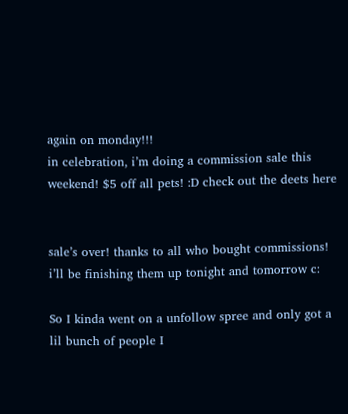again on monday!!!
in celebration, i’m doing a commission sale this weekend! $5 off all pets! :D check out the deets here


sale’s over! thanks to all who bought commissions! i’ll be finishing them up tonight and tomorrow c:

So I kinda went on a unfollow spree and only got a lil bunch of people I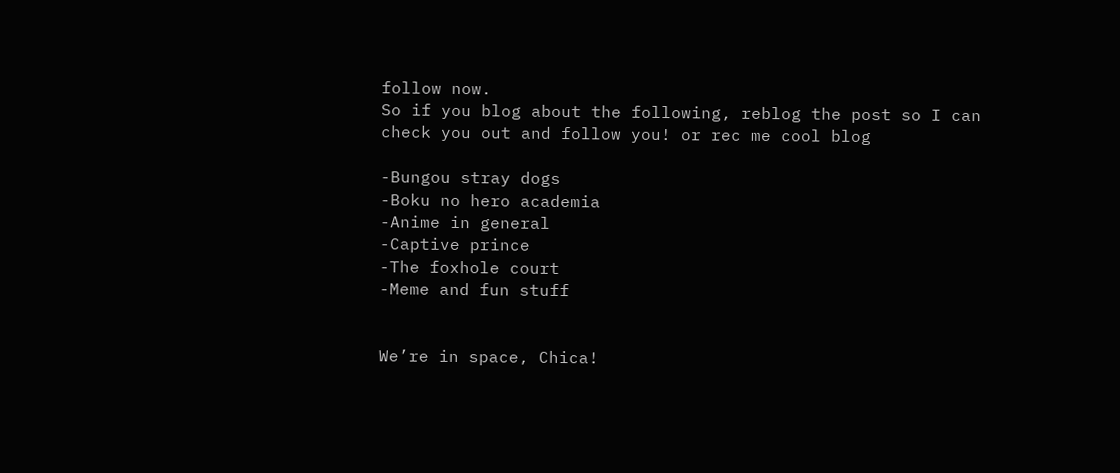follow now.
So if you blog about the following, reblog the post so I can check you out and follow you! or rec me cool blog

-Bungou stray dogs
-Boku no hero academia
-Anime in general
-Captive prince
-The foxhole court
-Meme and fun stuff


We’re in space, Chica!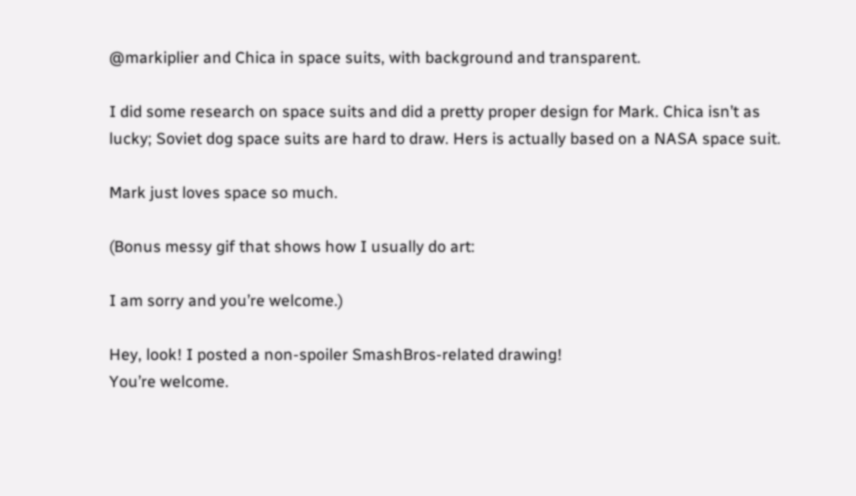@markiplier and Chica in space suits, with background and transparent.

I did some research on space suits and did a pretty proper design for Mark. Chica isn’t as lucky; Soviet dog space suits are hard to draw. Hers is actually based on a NASA space suit.

Mark just loves space so much.

(Bonus messy gif that shows how I usually do art:

I am sorry and you’re welcome.)

Hey, look! I posted a non-spoiler SmashBros-related drawing!
You’re welcome.